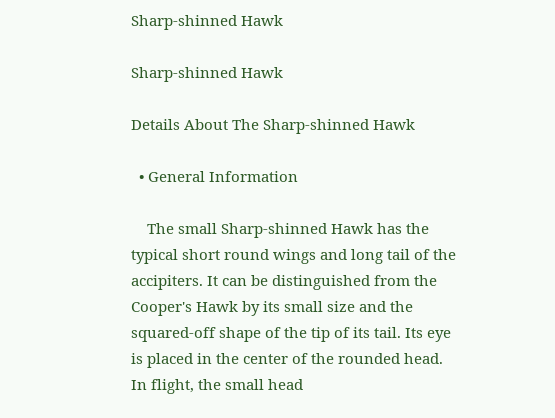Sharp-shinned Hawk

Sharp-shinned Hawk

Details About The Sharp-shinned Hawk

  • General Information

    The small Sharp-shinned Hawk has the typical short round wings and long tail of the accipiters. It can be distinguished from the Cooper's Hawk by its small size and the squared-off shape of the tip of its tail. Its eye is placed in the center of the rounded head. In flight, the small head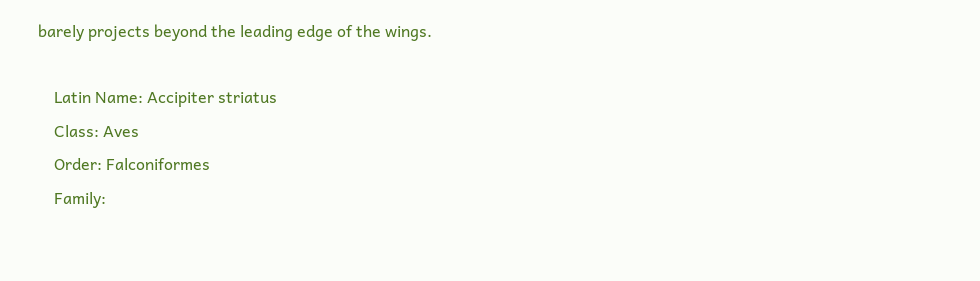barely projects beyond the leading edge of the wings.

    Latin Name: Accipiter striatus
    Class: Aves
    Order: Falconiformes
    Family: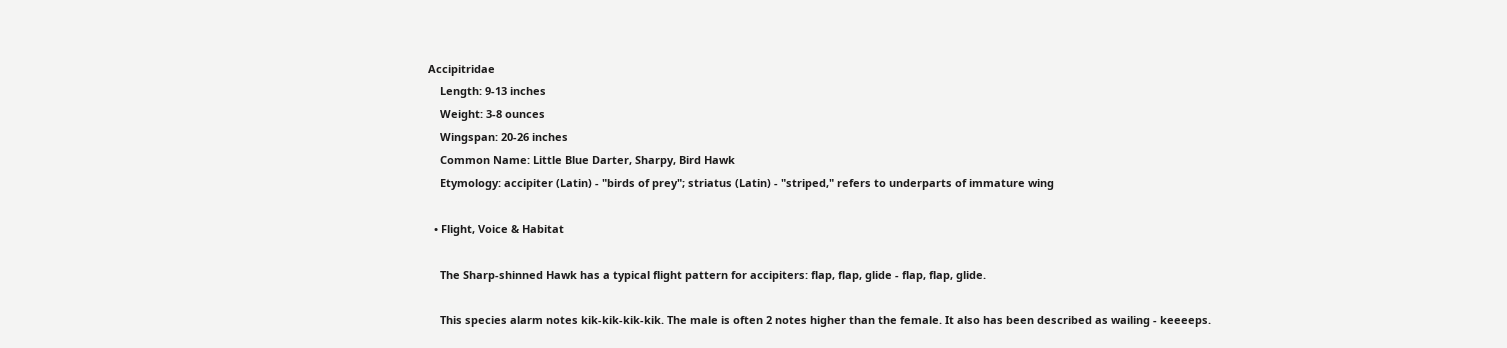Accipitridae
    Length: 9-13 inches
    Weight: 3-8 ounces
    Wingspan: 20-26 inches
    Common Name: Little Blue Darter, Sharpy, Bird Hawk
    Etymology: accipiter (Latin) - "birds of prey"; striatus (Latin) - "striped," refers to underparts of immature wing

  • Flight, Voice & Habitat

    The Sharp-shinned Hawk has a typical flight pattern for accipiters: flap, flap, glide - flap, flap, glide.

    This species alarm notes kik-kik-kik-kik. The male is often 2 notes higher than the female. It also has been described as wailing - keeeeps.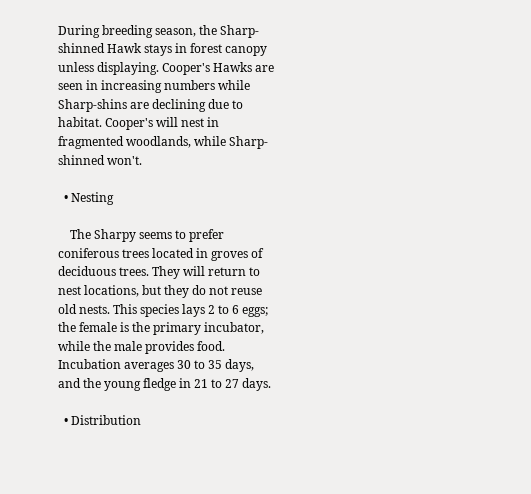During breeding season, the Sharp-shinned Hawk stays in forest canopy unless displaying. Cooper's Hawks are seen in increasing numbers while Sharp-shins are declining due to habitat. Cooper's will nest in fragmented woodlands, while Sharp-shinned won't.

  • Nesting

    The Sharpy seems to prefer coniferous trees located in groves of deciduous trees. They will return to nest locations, but they do not reuse old nests. This species lays 2 to 6 eggs; the female is the primary incubator, while the male provides food. Incubation averages 30 to 35 days, and the young fledge in 21 to 27 days.

  • Distribution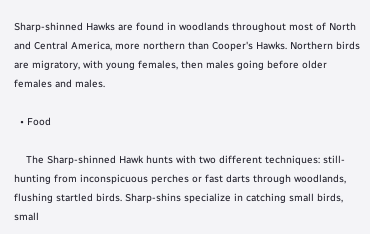Sharp-shinned Hawks are found in woodlands throughout most of North and Central America, more northern than Cooper's Hawks. Northern birds are migratory, with young females, then males going before older females and males.

  • Food

    The Sharp-shinned Hawk hunts with two different techniques: still-hunting from inconspicuous perches or fast darts through woodlands, flushing startled birds. Sharp-shins specialize in catching small birds, small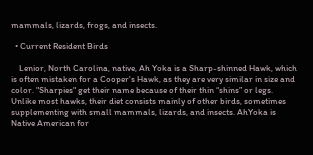mammals, lizards, frogs, and insects.

  • Current Resident Birds

    Lenior, North Carolina, native, Ah Yoka is a Sharp-shinned Hawk, which is often mistaken for a Cooper's Hawk, as they are very similar in size and color. "Sharpies" get their name because of their thin “shins” or legs. Unlike most hawks, their diet consists mainly of other birds, sometimes supplementing with small mammals, lizards, and insects. AhYoka is Native American for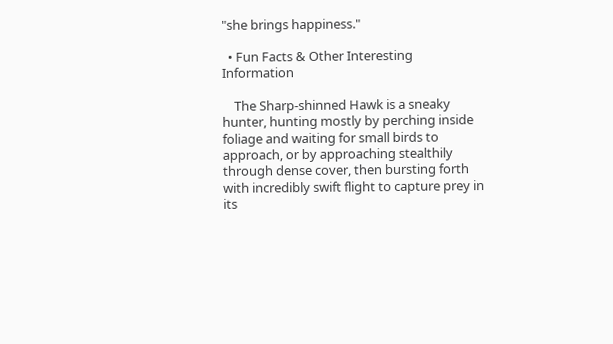"she brings happiness."

  • Fun Facts & Other Interesting Information

    The Sharp-shinned Hawk is a sneaky hunter, hunting mostly by perching inside foliage and waiting for small birds to approach, or by approaching stealthily through dense cover, then bursting forth with incredibly swift flight to capture prey in its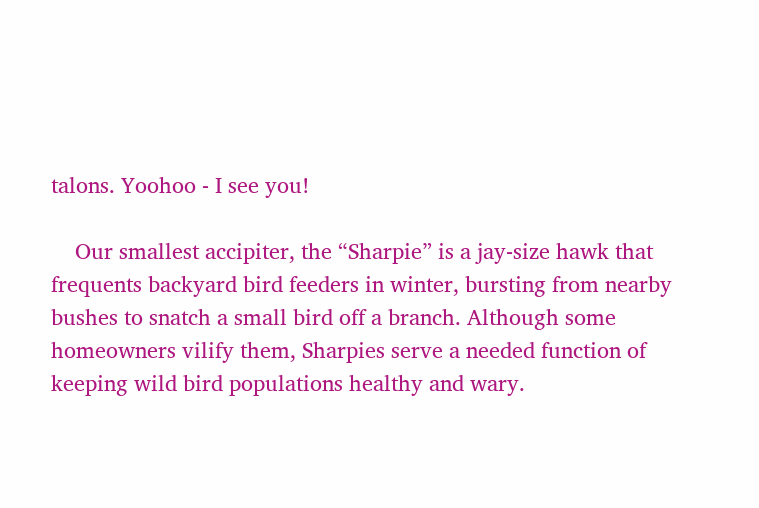talons. Yoohoo - I see you!

    Our smallest accipiter, the “Sharpie” is a jay-size hawk that frequents backyard bird feeders in winter, bursting from nearby bushes to snatch a small bird off a branch. Although some homeowners vilify them, Sharpies serve a needed function of keeping wild bird populations healthy and wary.